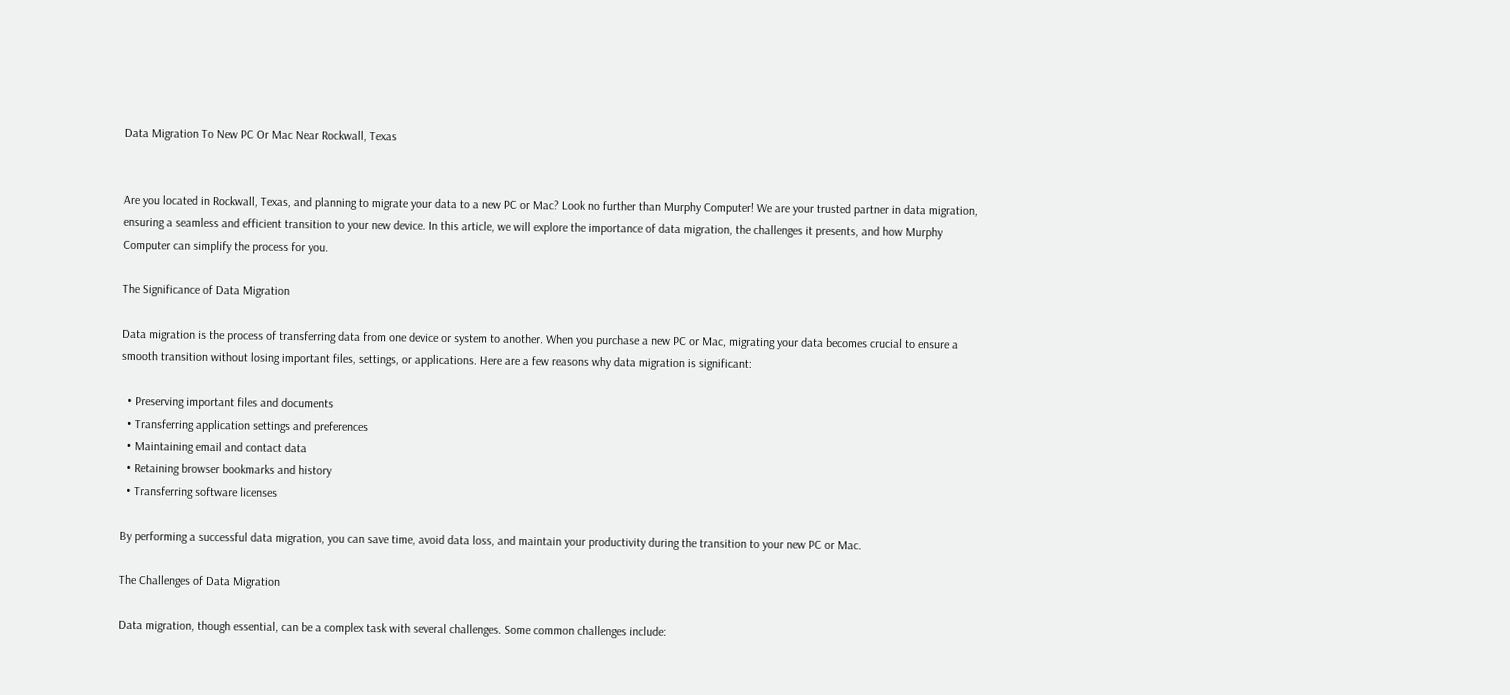Data Migration To New PC Or Mac Near Rockwall, Texas


Are you located in Rockwall, Texas, and planning to migrate your data to a new PC or Mac? Look no further than Murphy Computer! We are your trusted partner in data migration, ensuring a seamless and efficient transition to your new device. In this article, we will explore the importance of data migration, the challenges it presents, and how Murphy Computer can simplify the process for you.

The Significance of Data Migration

Data migration is the process of transferring data from one device or system to another. When you purchase a new PC or Mac, migrating your data becomes crucial to ensure a smooth transition without losing important files, settings, or applications. Here are a few reasons why data migration is significant:

  • Preserving important files and documents
  • Transferring application settings and preferences
  • Maintaining email and contact data
  • Retaining browser bookmarks and history
  • Transferring software licenses

By performing a successful data migration, you can save time, avoid data loss, and maintain your productivity during the transition to your new PC or Mac.

The Challenges of Data Migration

Data migration, though essential, can be a complex task with several challenges. Some common challenges include: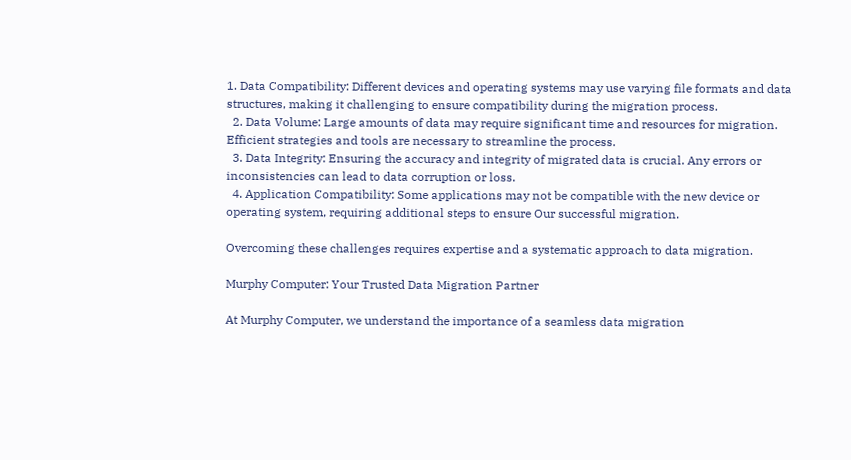1. Data Compatibility: Different devices and operating systems may use varying file formats and data structures, making it challenging to ensure compatibility during the migration process.
  2. Data Volume: Large amounts of data may require significant time and resources for migration. Efficient strategies and tools are necessary to streamline the process.
  3. Data Integrity: Ensuring the accuracy and integrity of migrated data is crucial. Any errors or inconsistencies can lead to data corruption or loss.
  4. Application Compatibility: Some applications may not be compatible with the new device or operating system, requiring additional steps to ensure Our successful migration.

Overcoming these challenges requires expertise and a systematic approach to data migration.

Murphy Computer: Your Trusted Data Migration Partner

At Murphy Computer, we understand the importance of a seamless data migration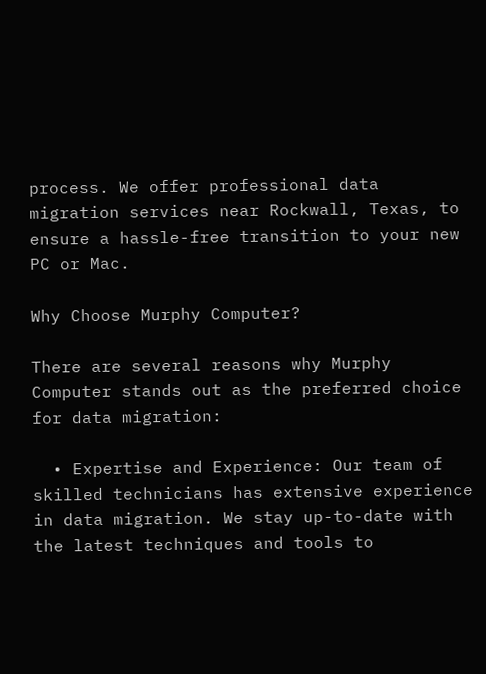process. We offer professional data migration services near Rockwall, Texas, to ensure a hassle-free transition to your new PC or Mac.

Why Choose Murphy Computer?

There are several reasons why Murphy Computer stands out as the preferred choice for data migration:

  • Expertise and Experience: Our team of skilled technicians has extensive experience in data migration. We stay up-to-date with the latest techniques and tools to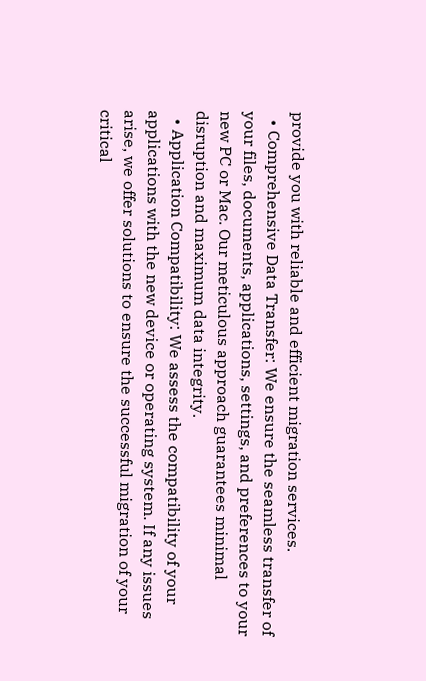provide you with reliable and efficient migration services.
  • Comprehensive Data Transfer: We ensure the seamless transfer of your files, documents, applications, settings, and preferences to your new PC or Mac. Our meticulous approach guarantees minimal disruption and maximum data integrity.
  • Application Compatibility: We assess the compatibility of your applications with the new device or operating system. If any issues arise, we offer solutions to ensure the successful migration of your critical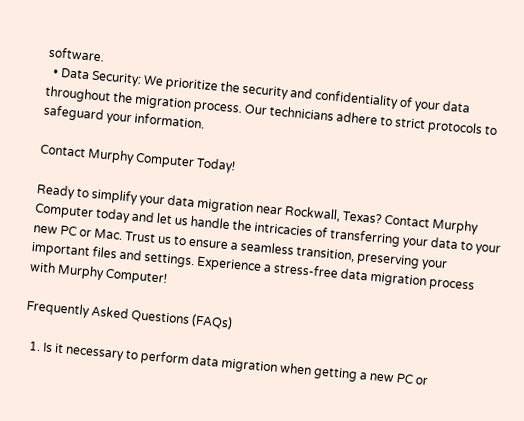software.
  • Data Security: We prioritize the security and confidentiality of your data throughout the migration process. Our technicians adhere to strict protocols to safeguard your information.

Contact Murphy Computer Today!

Ready to simplify your data migration near Rockwall, Texas? Contact Murphy Computer today and let us handle the intricacies of transferring your data to your new PC or Mac. Trust us to ensure a seamless transition, preserving your important files and settings. Experience a stress-free data migration process with Murphy Computer!

Frequently Asked Questions (FAQs)

  1. Is it necessary to perform data migration when getting a new PC or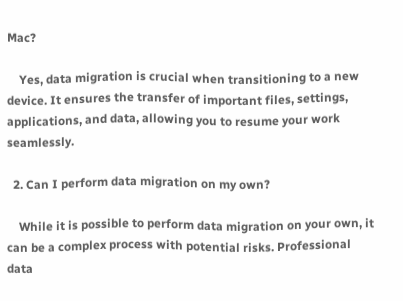Mac?

    Yes, data migration is crucial when transitioning to a new device. It ensures the transfer of important files, settings, applications, and data, allowing you to resume your work seamlessly.

  2. Can I perform data migration on my own?

    While it is possible to perform data migration on your own, it can be a complex process with potential risks. Professional data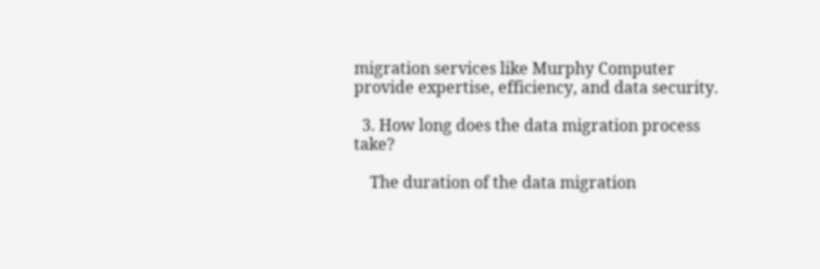migration services like Murphy Computer provide expertise, efficiency, and data security.

  3. How long does the data migration process take?

    The duration of the data migration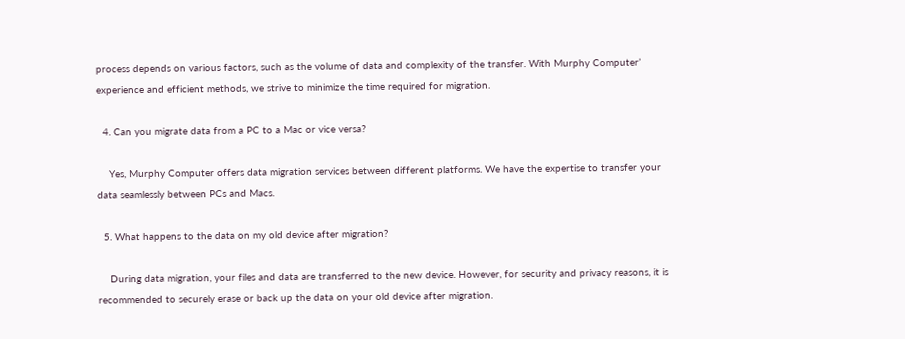process depends on various factors, such as the volume of data and complexity of the transfer. With Murphy Computer’ experience and efficient methods, we strive to minimize the time required for migration.

  4. Can you migrate data from a PC to a Mac or vice versa?

    Yes, Murphy Computer offers data migration services between different platforms. We have the expertise to transfer your data seamlessly between PCs and Macs.

  5. What happens to the data on my old device after migration?

    During data migration, your files and data are transferred to the new device. However, for security and privacy reasons, it is recommended to securely erase or back up the data on your old device after migration.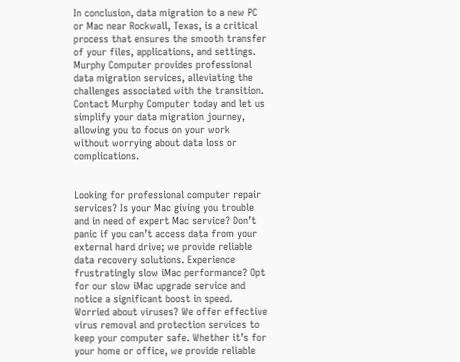In conclusion, data migration to a new PC or Mac near Rockwall, Texas, is a critical process that ensures the smooth transfer of your files, applications, and settings. Murphy Computer provides professional data migration services, alleviating the challenges associated with the transition. Contact Murphy Computer today and let us simplify your data migration journey, allowing you to focus on your work without worrying about data loss or complications.


Looking for professional computer repair services? Is your Mac giving you trouble and in need of expert Mac service? Don’t panic if you can’t access data from your external hard drive; we provide reliable data recovery solutions. Experience frustratingly slow iMac performance? Opt for our slow iMac upgrade service and notice a significant boost in speed. Worried about viruses? We offer effective virus removal and protection services to keep your computer safe. Whether it’s for your home or office, we provide reliable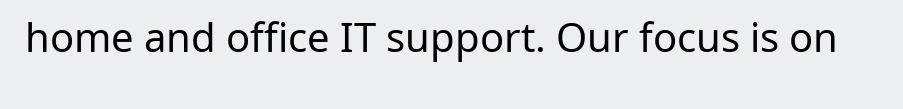home and office IT support. Our focus is on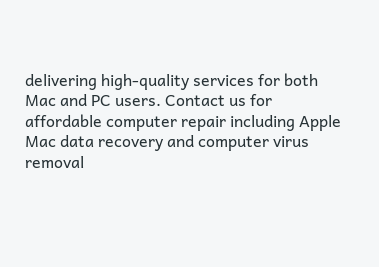delivering high-quality services for both Mac and PC users. Contact us for affordable computer repair including Apple Mac data recovery and computer virus removal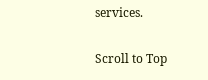services.

Scroll to Top